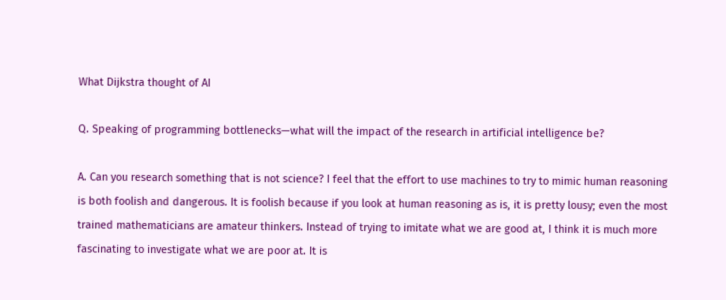What Dijkstra thought of AI

Q. Speaking of programming bottlenecks—what will the impact of the research in artificial intelligence be?

A. Can you research something that is not science? I feel that the effort to use machines to try to mimic human reasoning is both foolish and dangerous. It is foolish because if you look at human reasoning as is, it is pretty lousy; even the most trained mathematicians are amateur thinkers. Instead of trying to imitate what we are good at, I think it is much more fascinating to investigate what we are poor at. It is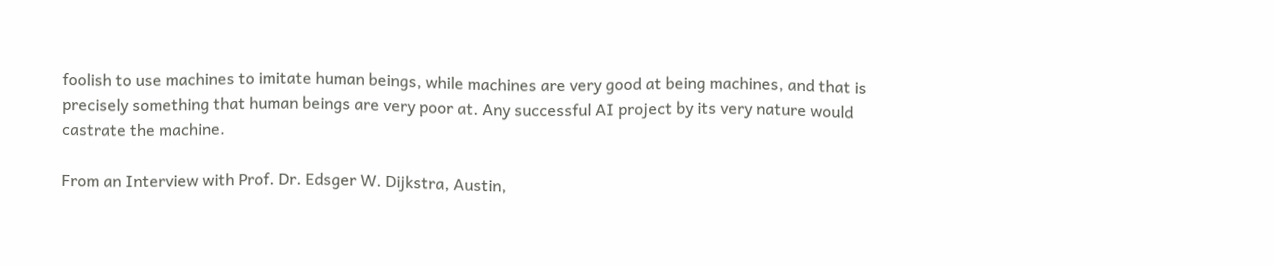foolish to use machines to imitate human beings, while machines are very good at being machines, and that is precisely something that human beings are very poor at. Any successful AI project by its very nature would castrate the machine.

From an Interview with Prof. Dr. Edsger W. Dijkstra, Austin,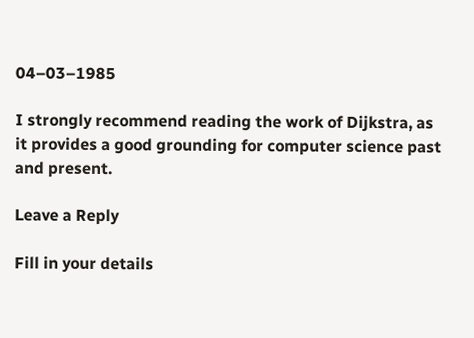04–03–1985

I strongly recommend reading the work of Dijkstra, as it provides a good grounding for computer science past and present.

Leave a Reply

Fill in your details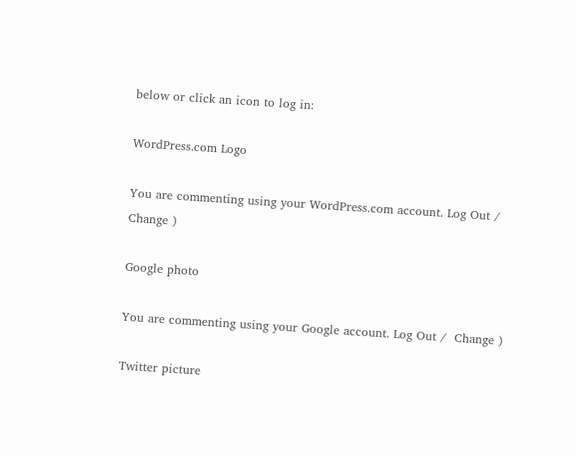below or click an icon to log in:

WordPress.com Logo

You are commenting using your WordPress.com account. Log Out /  Change )

Google photo

You are commenting using your Google account. Log Out /  Change )

Twitter picture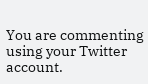You are commenting using your Twitter account.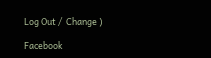Log Out /  Change )

Facebook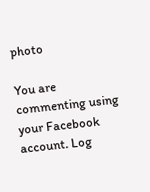photo

You are commenting using your Facebook account. Log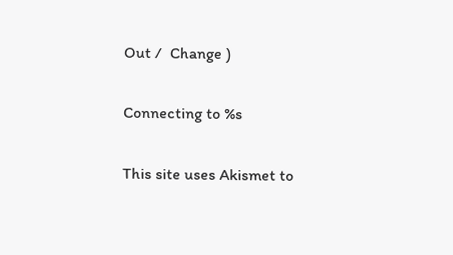Out /  Change )

Connecting to %s

This site uses Akismet to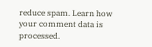reduce spam. Learn how your comment data is processed.